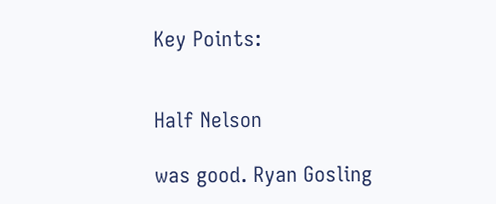Key Points:


Half Nelson

was good. Ryan Gosling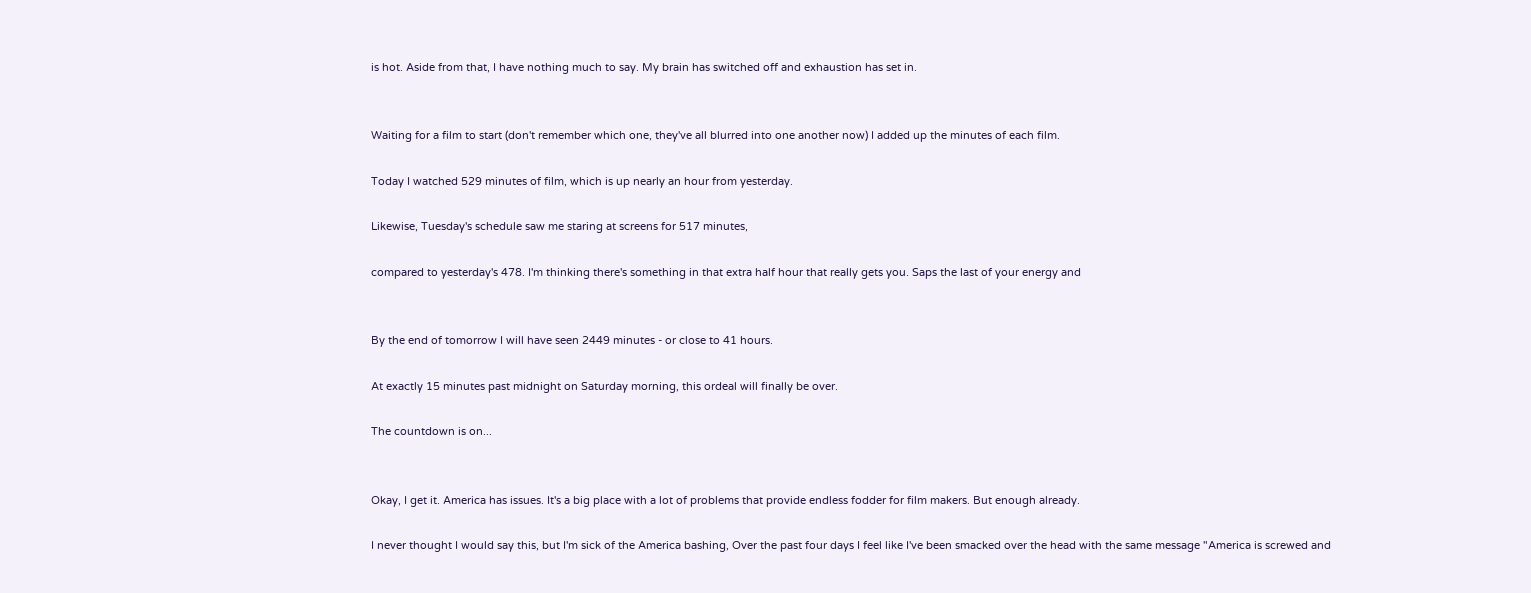is hot. Aside from that, I have nothing much to say. My brain has switched off and exhaustion has set in.


Waiting for a film to start (don't remember which one, they've all blurred into one another now) I added up the minutes of each film.

Today I watched 529 minutes of film, which is up nearly an hour from yesterday.

Likewise, Tuesday's schedule saw me staring at screens for 517 minutes,

compared to yesterday's 478. I'm thinking there's something in that extra half hour that really gets you. Saps the last of your energy and


By the end of tomorrow I will have seen 2449 minutes - or close to 41 hours.

At exactly 15 minutes past midnight on Saturday morning, this ordeal will finally be over.

The countdown is on...


Okay, I get it. America has issues. It's a big place with a lot of problems that provide endless fodder for film makers. But enough already.

I never thought I would say this, but I'm sick of the America bashing, Over the past four days I feel like I've been smacked over the head with the same message "America is screwed and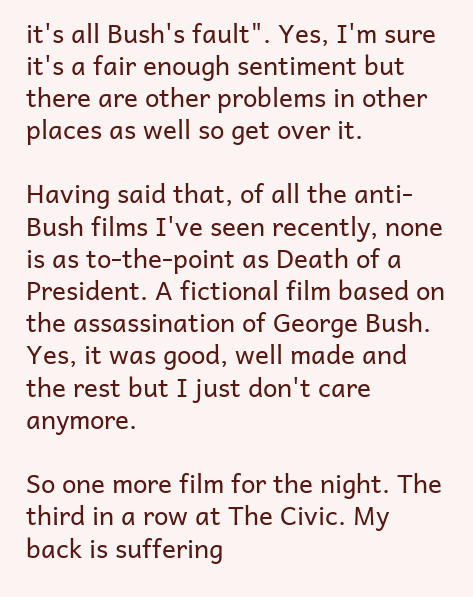it's all Bush's fault". Yes, I'm sure it's a fair enough sentiment but there are other problems in other places as well so get over it.

Having said that, of all the anti-Bush films I've seen recently, none is as to-the-point as Death of a President. A fictional film based on the assassination of George Bush. Yes, it was good, well made and the rest but I just don't care anymore.

So one more film for the night. The third in a row at The Civic. My back is suffering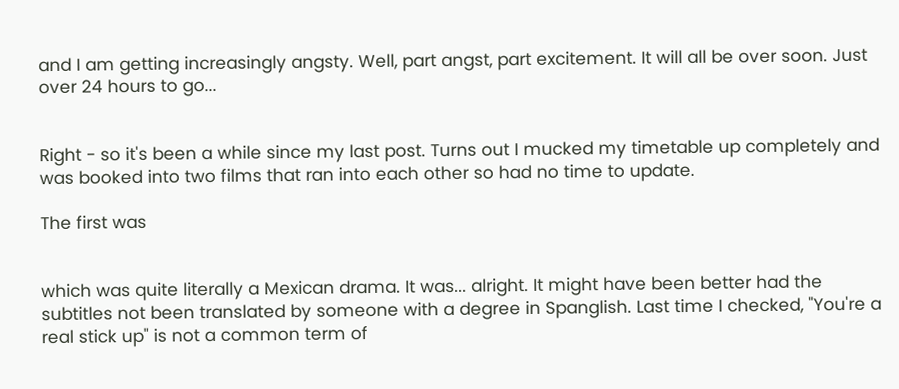and I am getting increasingly angsty. Well, part angst, part excitement. It will all be over soon. Just over 24 hours to go...


Right - so it's been a while since my last post. Turns out I mucked my timetable up completely and was booked into two films that ran into each other so had no time to update.

The first was


which was quite literally a Mexican drama. It was... alright. It might have been better had the subtitles not been translated by someone with a degree in Spanglish. Last time I checked, "You're a real stick up" is not a common term of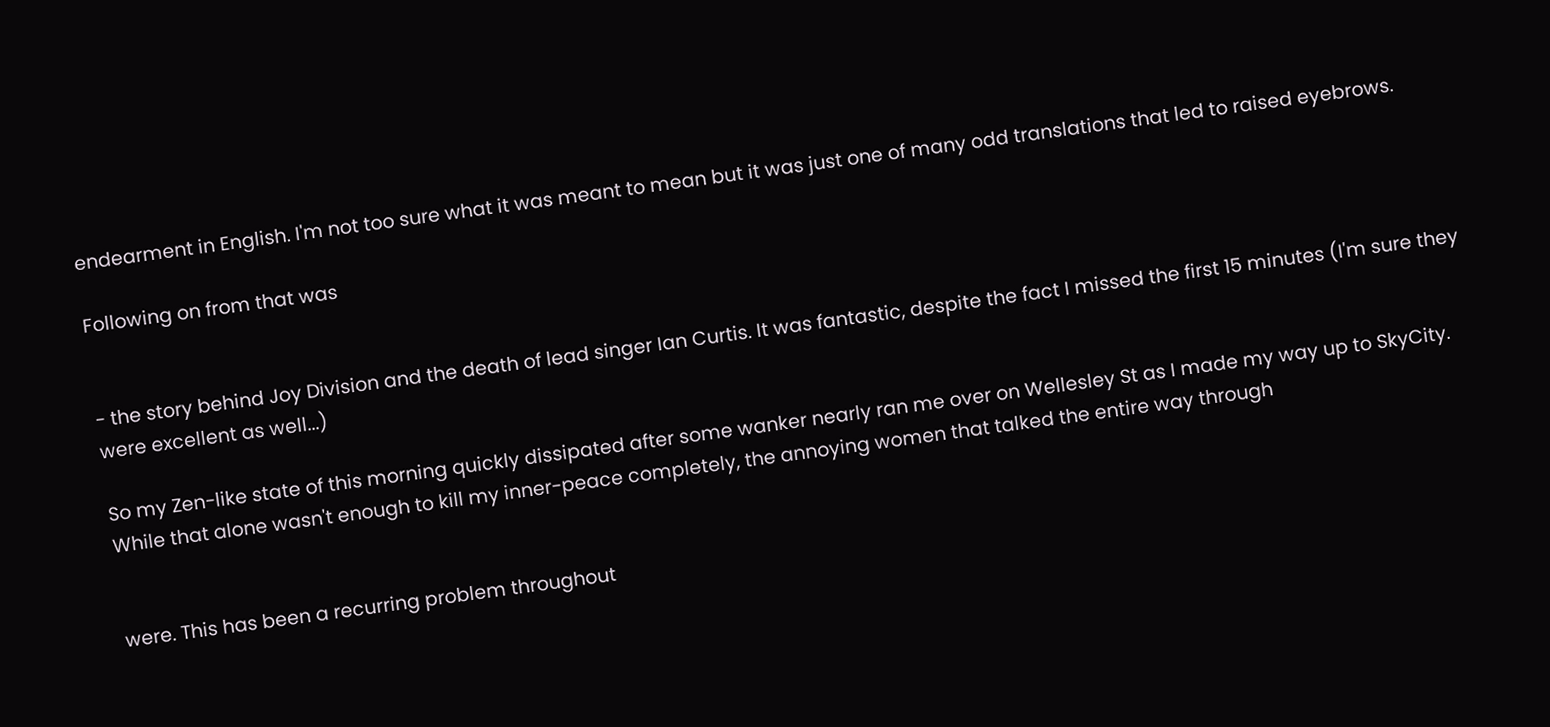endearment in English. I'm not too sure what it was meant to mean but it was just one of many odd translations that led to raised eyebrows.

Following on from that was


- the story behind Joy Division and the death of lead singer Ian Curtis. It was fantastic, despite the fact I missed the first 15 minutes (I'm sure they were excellent as well...)

So my Zen-like state of this morning quickly dissipated after some wanker nearly ran me over on Wellesley St as I made my way up to SkyCity. While that alone wasn't enough to kill my inner-peace completely, the annoying women that talked the entire way through


were. This has been a recurring problem throughout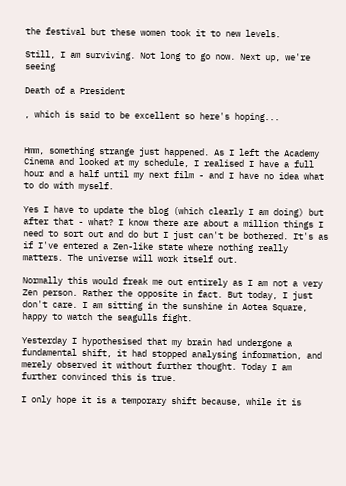the festival but these women took it to new levels.

Still, I am surviving. Not long to go now. Next up, we're seeing

Death of a President

, which is said to be excellent so here's hoping...


Hmm, something strange just happened. As I left the Academy Cinema and looked at my schedule, I realised I have a full hour and a half until my next film - and I have no idea what to do with myself.

Yes I have to update the blog (which clearly I am doing) but after that - what? I know there are about a million things I need to sort out and do but I just can't be bothered. It's as if I've entered a Zen-like state where nothing really matters. The universe will work itself out.

Normally this would freak me out entirely as I am not a very Zen person. Rather the opposite in fact. But today, I just don't care. I am sitting in the sunshine in Aotea Square, happy to watch the seagulls fight.

Yesterday I hypothesised that my brain had undergone a fundamental shift, it had stopped analysing information, and merely observed it without further thought. Today I am further convinced this is true.

I only hope it is a temporary shift because, while it is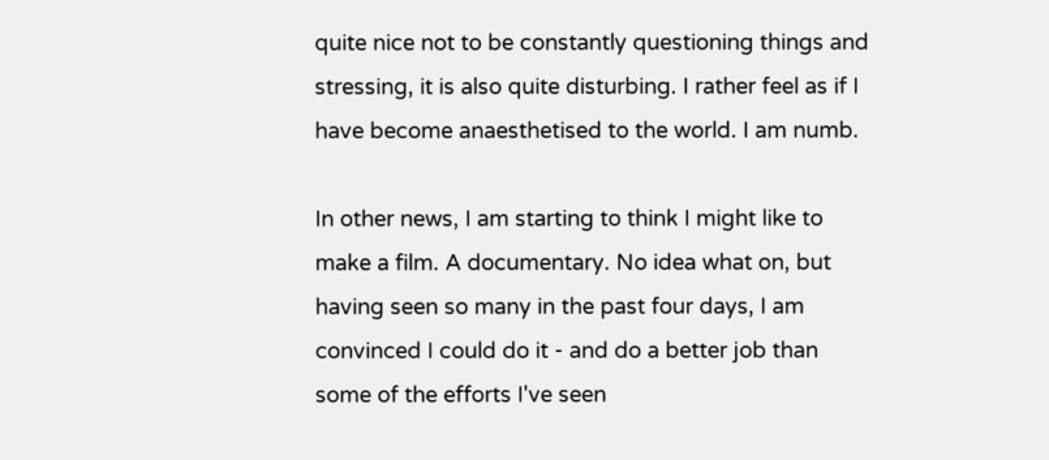quite nice not to be constantly questioning things and stressing, it is also quite disturbing. I rather feel as if I have become anaesthetised to the world. I am numb.

In other news, I am starting to think I might like to make a film. A documentary. No idea what on, but having seen so many in the past four days, I am convinced I could do it - and do a better job than some of the efforts I've seen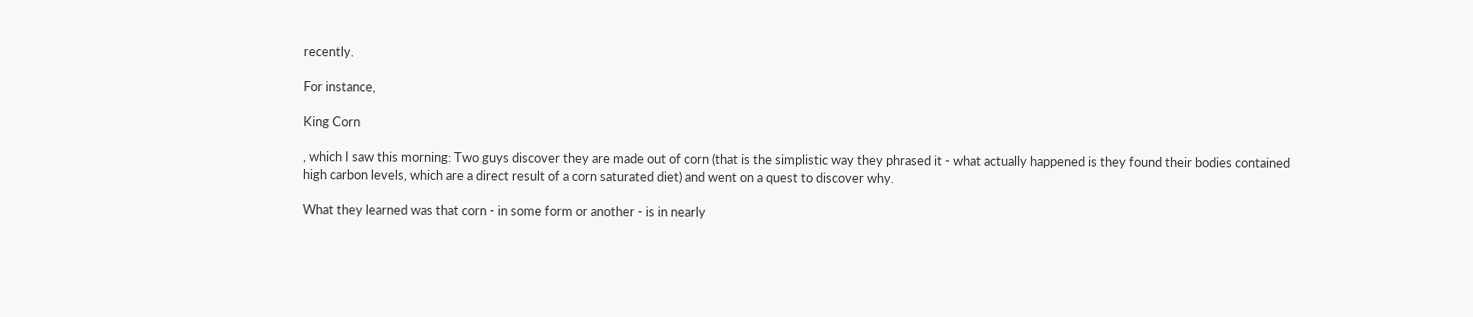recently.

For instance,

King Corn

, which I saw this morning: Two guys discover they are made out of corn (that is the simplistic way they phrased it - what actually happened is they found their bodies contained high carbon levels, which are a direct result of a corn saturated diet) and went on a quest to discover why.

What they learned was that corn - in some form or another - is in nearly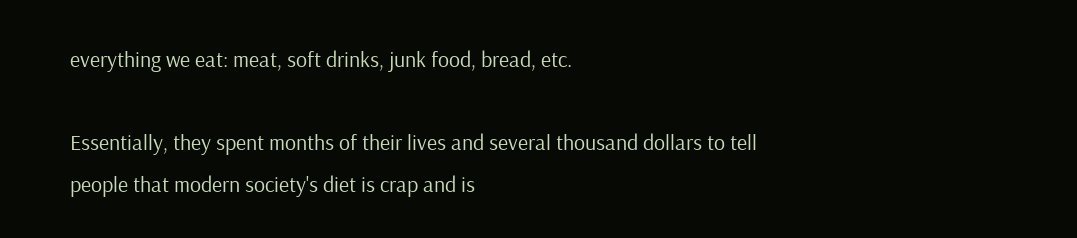everything we eat: meat, soft drinks, junk food, bread, etc.

Essentially, they spent months of their lives and several thousand dollars to tell people that modern society's diet is crap and is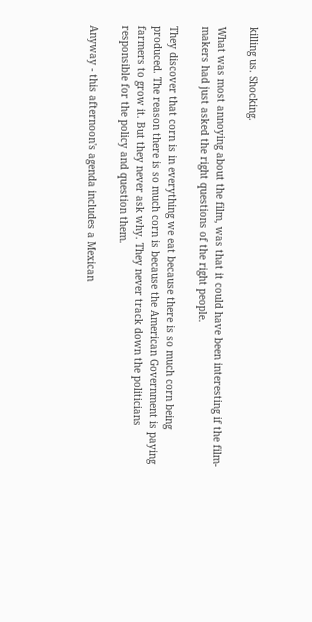killing us. Shocking.

What was most annoying about the film, was that it could have been interesting if the film-makers had just asked the right questions of the right people.

They discover that corn is in everything we eat because there is so much corn being produced. The reason there is so much corn is because the American Government is paying farmers to grow it. But they never ask why. They never track down the politicians responsible for the policy and question them.

Anyway - this afternoon's agenda includes a Mexican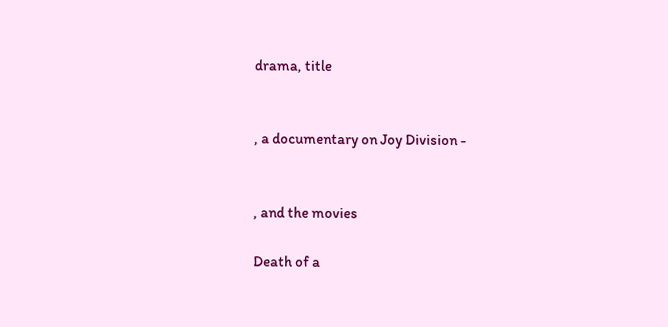drama, title


, a documentary on Joy Division -


, and the movies

Death of a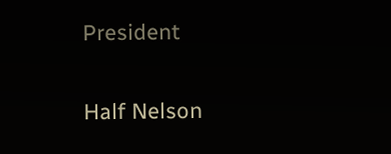President


Half Nelson